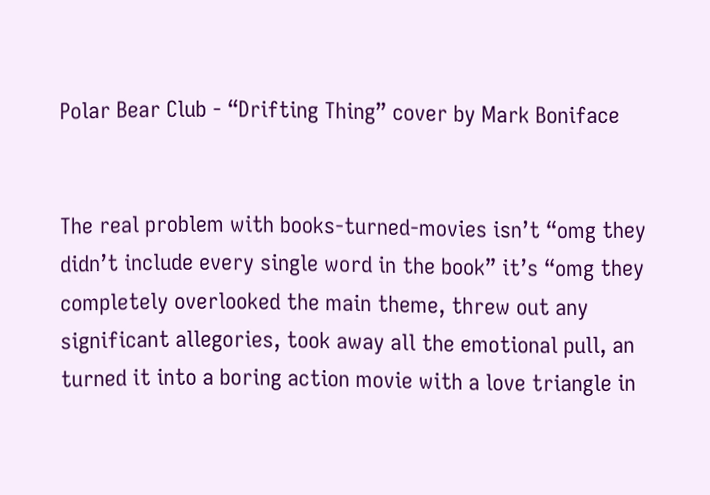Polar Bear Club - “Drifting Thing” cover by Mark Boniface


The real problem with books-turned-movies isn’t “omg they didn’t include every single word in the book” it’s “omg they completely overlooked the main theme, threw out any significant allegories, took away all the emotional pull, an turned it into a boring action movie with a love triangle in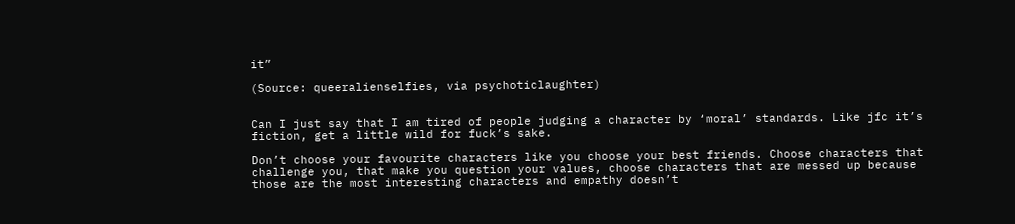it”

(Source: queeralienselfies, via psychoticlaughter)


Can I just say that I am tired of people judging a character by ‘moral’ standards. Like jfc it’s fiction, get a little wild for fuck’s sake.

Don’t choose your favourite characters like you choose your best friends. Choose characters that challenge you, that make you question your values, choose characters that are messed up because those are the most interesting characters and empathy doesn’t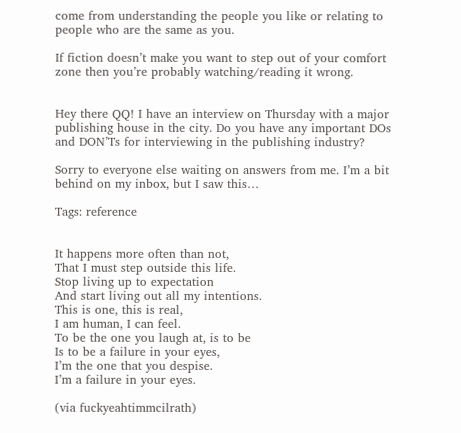come from understanding the people you like or relating to people who are the same as you.

If fiction doesn’t make you want to step out of your comfort zone then you’re probably watching/reading it wrong.


Hey there QQ! I have an interview on Thursday with a major publishing house in the city. Do you have any important DOs and DON’Ts for interviewing in the publishing industry?

Sorry to everyone else waiting on answers from me. I’m a bit behind on my inbox, but I saw this…

Tags: reference


It happens more often than not,
That I must step outside this life.
Stop living up to expectation
And start living out all my intentions.
This is one, this is real,
I am human, I can feel.
To be the one you laugh at, is to be
Is to be a failure in your eyes,
I’m the one that you despise.
I’m a failure in your eyes.

(via fuckyeahtimmcilrath)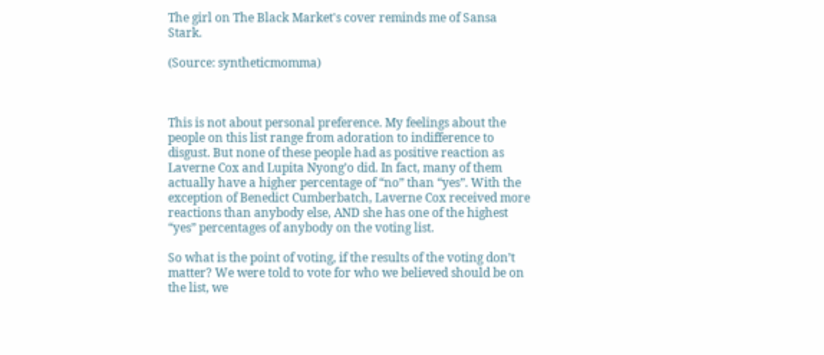The girl on The Black Market's cover reminds me of Sansa Stark.

(Source: syntheticmomma)



This is not about personal preference. My feelings about the people on this list range from adoration to indifference to disgust. But none of these people had as positive reaction as Laverne Cox and Lupita Nyong’o did. In fact, many of them actually have a higher percentage of “no” than “yes”. With the exception of Benedict Cumberbatch, Laverne Cox received more reactions than anybody else, AND she has one of the highest “yes” percentages of anybody on the voting list.

So what is the point of voting, if the results of the voting don’t matter? We were told to vote for who we believed should be on the list, we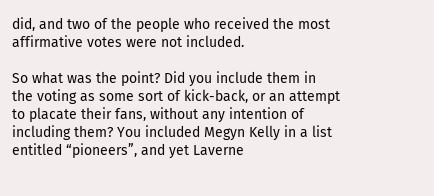did, and two of the people who received the most affirmative votes were not included.

So what was the point? Did you include them in the voting as some sort of kick-back, or an attempt to placate their fans, without any intention of including them? You included Megyn Kelly in a list entitled “pioneers”, and yet Laverne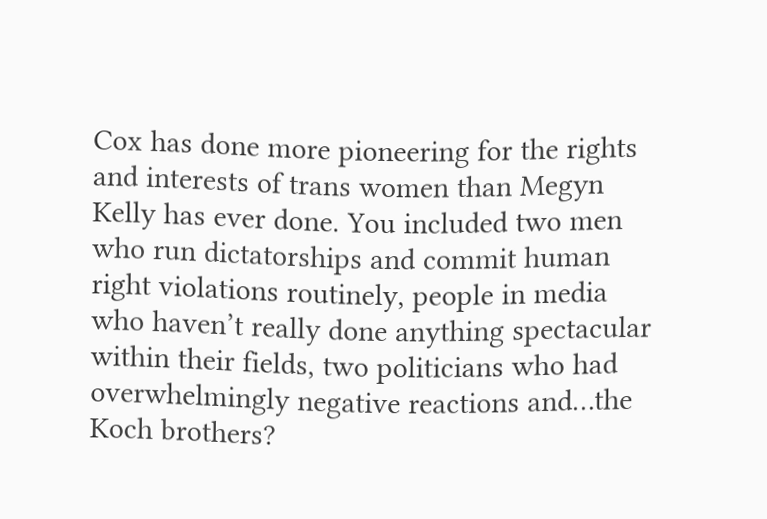Cox has done more pioneering for the rights and interests of trans women than Megyn Kelly has ever done. You included two men who run dictatorships and commit human right violations routinely, people in media who haven’t really done anything spectacular within their fields, two politicians who had overwhelmingly negative reactions and…the Koch brothers?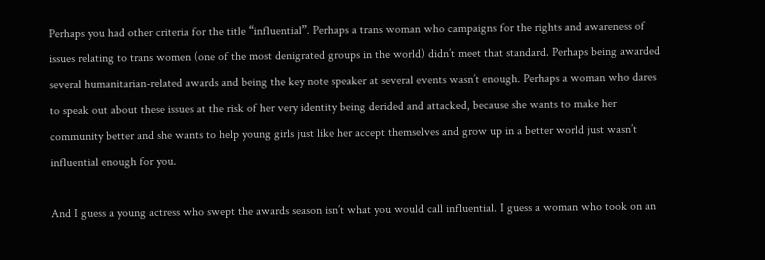Perhaps you had other criteria for the title “influential”. Perhaps a trans woman who campaigns for the rights and awareness of issues relating to trans women (one of the most denigrated groups in the world) didn’t meet that standard. Perhaps being awarded several humanitarian-related awards and being the key note speaker at several events wasn’t enough. Perhaps a woman who dares to speak out about these issues at the risk of her very identity being derided and attacked, because she wants to make her community better and she wants to help young girls just like her accept themselves and grow up in a better world just wasn’t influential enough for you.

And I guess a young actress who swept the awards season isn’t what you would call influential. I guess a woman who took on an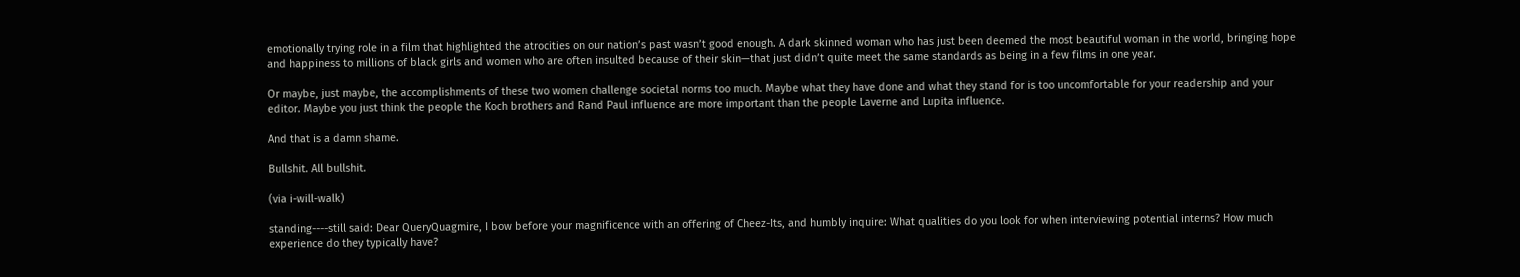emotionally trying role in a film that highlighted the atrocities on our nation’s past wasn’t good enough. A dark skinned woman who has just been deemed the most beautiful woman in the world, bringing hope and happiness to millions of black girls and women who are often insulted because of their skin—that just didn’t quite meet the same standards as being in a few films in one year.

Or maybe, just maybe, the accomplishments of these two women challenge societal norms too much. Maybe what they have done and what they stand for is too uncomfortable for your readership and your editor. Maybe you just think the people the Koch brothers and Rand Paul influence are more important than the people Laverne and Lupita influence.

And that is a damn shame.

Bullshit. All bullshit.

(via i-will-walk)

standing----still said: Dear QueryQuagmire, I bow before your magnificence with an offering of Cheez-Its, and humbly inquire: What qualities do you look for when interviewing potential interns? How much experience do they typically have?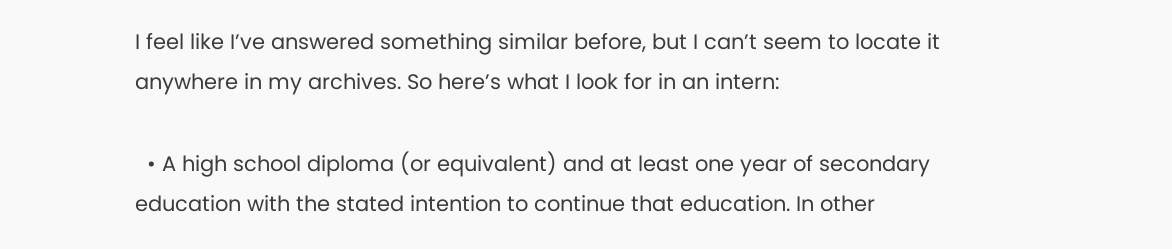I feel like I’ve answered something similar before, but I can’t seem to locate it anywhere in my archives. So here’s what I look for in an intern:

  • A high school diploma (or equivalent) and at least one year of secondary education with the stated intention to continue that education. In other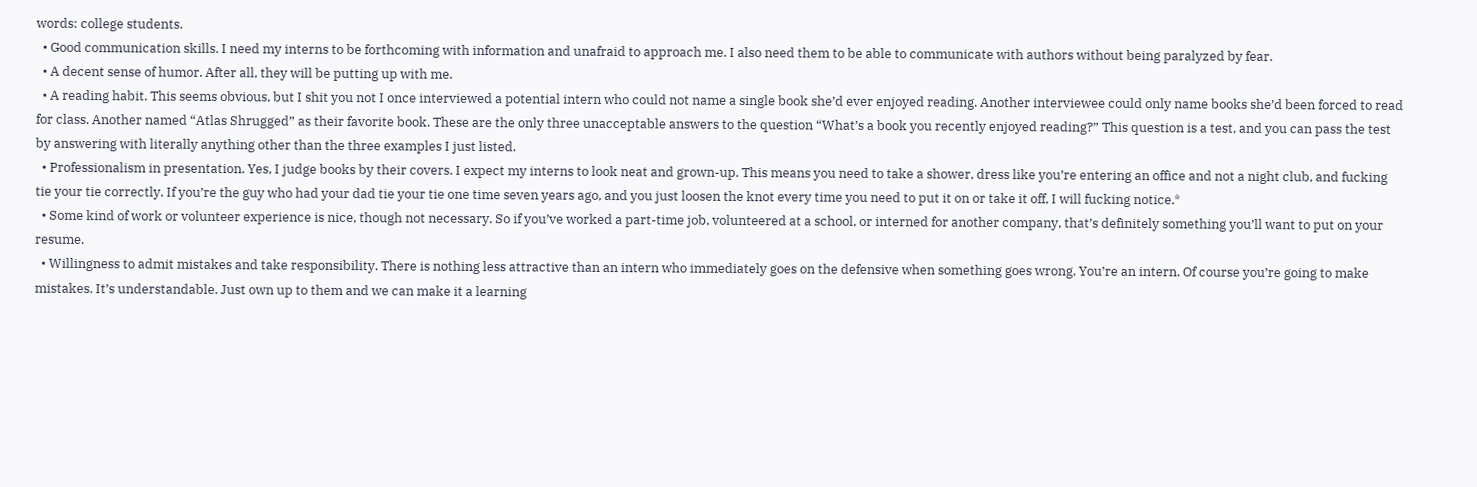words: college students.
  • Good communication skills. I need my interns to be forthcoming with information and unafraid to approach me. I also need them to be able to communicate with authors without being paralyzed by fear.
  • A decent sense of humor. After all, they will be putting up with me.
  • A reading habit. This seems obvious, but I shit you not I once interviewed a potential intern who could not name a single book she’d ever enjoyed reading. Another interviewee could only name books she’d been forced to read for class. Another named “Atlas Shrugged” as their favorite book. These are the only three unacceptable answers to the question “What’s a book you recently enjoyed reading?” This question is a test, and you can pass the test by answering with literally anything other than the three examples I just listed.
  • Professionalism in presentation. Yes, I judge books by their covers. I expect my interns to look neat and grown-up. This means you need to take a shower, dress like you’re entering an office and not a night club, and fucking tie your tie correctly. If you’re the guy who had your dad tie your tie one time seven years ago, and you just loosen the knot every time you need to put it on or take it off, I will fucking notice.*
  • Some kind of work or volunteer experience is nice, though not necessary. So if you’ve worked a part-time job, volunteered at a school, or interned for another company, that’s definitely something you’ll want to put on your resume.
  • Willingness to admit mistakes and take responsibility. There is nothing less attractive than an intern who immediately goes on the defensive when something goes wrong. You’re an intern. Of course you’re going to make mistakes. It’s understandable. Just own up to them and we can make it a learning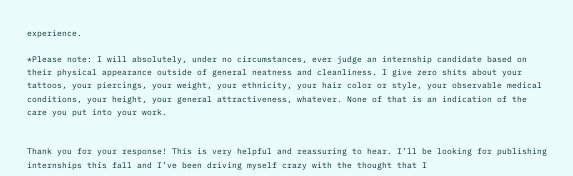experience.

*Please note: I will absolutely, under no circumstances, ever judge an internship candidate based on their physical appearance outside of general neatness and cleanliness. I give zero shits about your tattoos, your piercings, your weight, your ethnicity, your hair color or style, your observable medical conditions, your height, your general attractiveness, whatever. None of that is an indication of the care you put into your work.


Thank you for your response! This is very helpful and reassuring to hear. I’ll be looking for publishing internships this fall and I’ve been driving myself crazy with the thought that I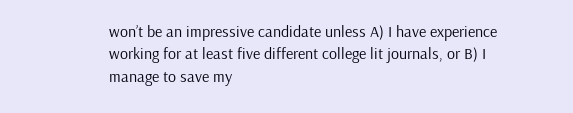won’t be an impressive candidate unless A) I have experience working for at least five different college lit journals, or B) I manage to save my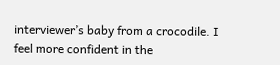interviewer’s baby from a crocodile. I feel more confident in the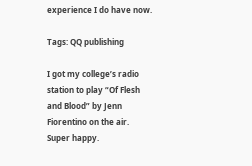experience I do have now.

Tags: QQ publishing

I got my college’s radio station to play “Of Flesh and Blood” by Jenn Fiorentino on the air. Super happy.